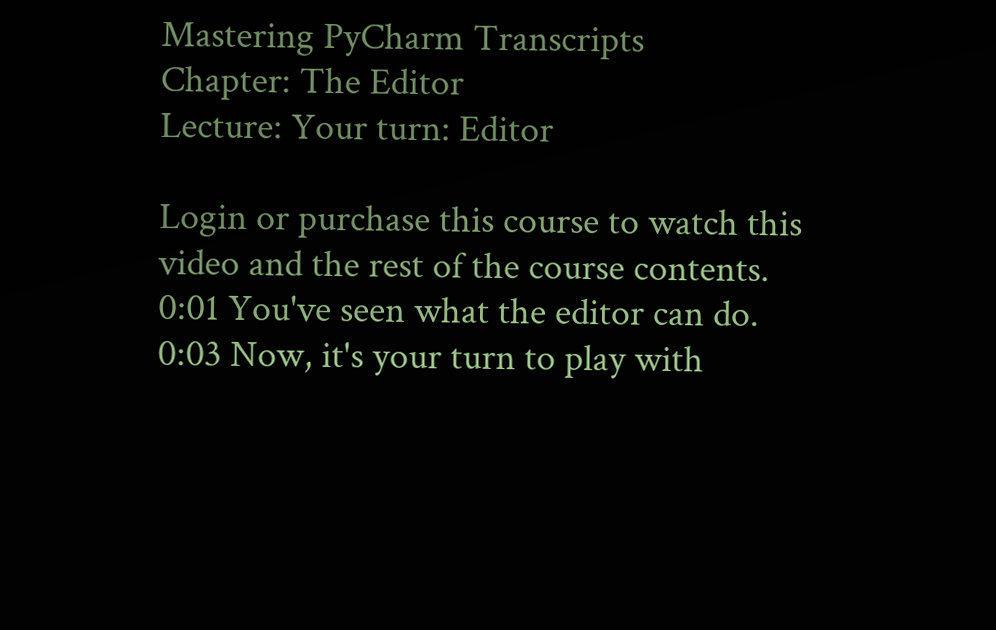Mastering PyCharm Transcripts
Chapter: The Editor
Lecture: Your turn: Editor

Login or purchase this course to watch this video and the rest of the course contents.
0:01 You've seen what the editor can do.
0:03 Now, it's your turn to play with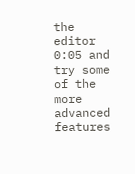the editor
0:05 and try some of the more advanced features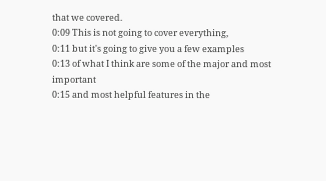that we covered.
0:09 This is not going to cover everything,
0:11 but it's going to give you a few examples
0:13 of what I think are some of the major and most important
0:15 and most helpful features in the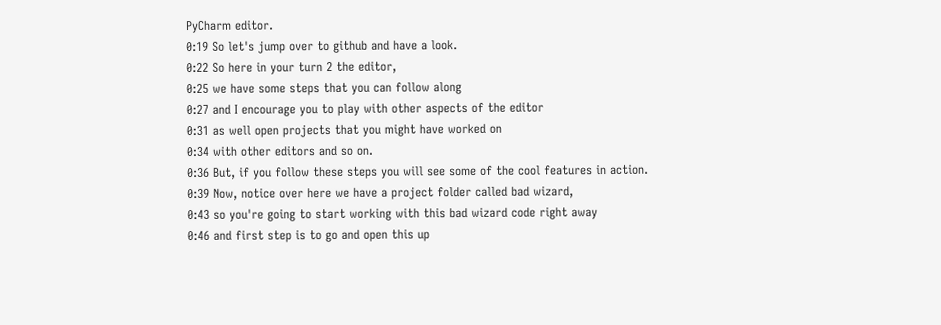PyCharm editor.
0:19 So let's jump over to github and have a look.
0:22 So here in your turn 2 the editor,
0:25 we have some steps that you can follow along
0:27 and I encourage you to play with other aspects of the editor
0:31 as well open projects that you might have worked on
0:34 with other editors and so on.
0:36 But, if you follow these steps you will see some of the cool features in action.
0:39 Now, notice over here we have a project folder called bad wizard,
0:43 so you're going to start working with this bad wizard code right away
0:46 and first step is to go and open this up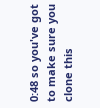0:48 so you've got to make sure you clone this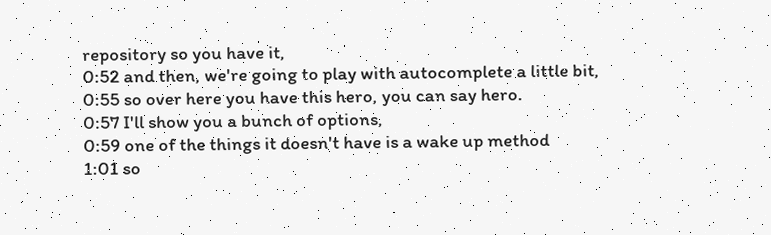repository so you have it,
0:52 and then, we're going to play with autocomplete a little bit,
0:55 so over here you have this hero, you can say hero.
0:57 I'll show you a bunch of options,
0:59 one of the things it doesn't have is a wake up method
1:01 so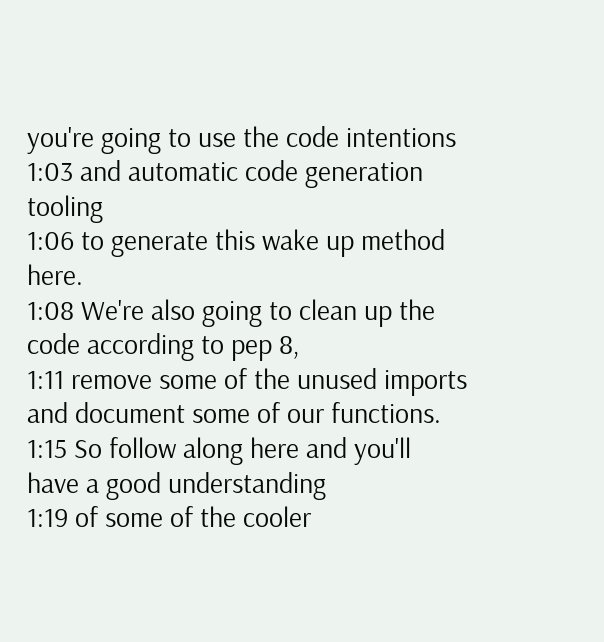you're going to use the code intentions
1:03 and automatic code generation tooling
1:06 to generate this wake up method here.
1:08 We're also going to clean up the code according to pep 8,
1:11 remove some of the unused imports and document some of our functions.
1:15 So follow along here and you'll have a good understanding
1:19 of some of the cooler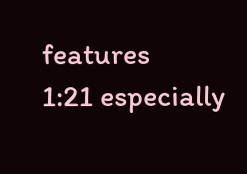features
1:21 especially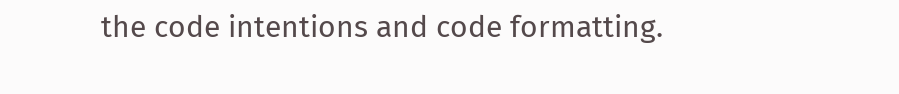the code intentions and code formatting.